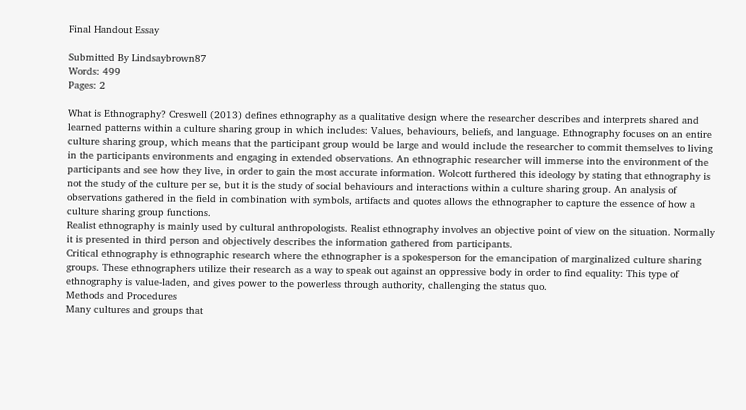Final Handout Essay

Submitted By Lindsaybrown87
Words: 499
Pages: 2

What is Ethnography? Creswell (2013) defines ethnography as a qualitative design where the researcher describes and interprets shared and learned patterns within a culture sharing group in which includes: Values, behaviours, beliefs, and language. Ethnography focuses on an entire culture sharing group, which means that the participant group would be large and would include the researcher to commit themselves to living in the participants environments and engaging in extended observations. An ethnographic researcher will immerse into the environment of the participants and see how they live, in order to gain the most accurate information. Wolcott furthered this ideology by stating that ethnography is not the study of the culture per se, but it is the study of social behaviours and interactions within a culture sharing group. An analysis of observations gathered in the field in combination with symbols, artifacts and quotes allows the ethnographer to capture the essence of how a culture sharing group functions.
Realist ethnography is mainly used by cultural anthropologists. Realist ethnography involves an objective point of view on the situation. Normally it is presented in third person and objectively describes the information gathered from participants.
Critical ethnography is ethnographic research where the ethnographer is a spokesperson for the emancipation of marginalized culture sharing groups. These ethnographers utilize their research as a way to speak out against an oppressive body in order to find equality: This type of ethnography is value-laden, and gives power to the powerless through authority, challenging the status quo.
Methods and Procedures
Many cultures and groups that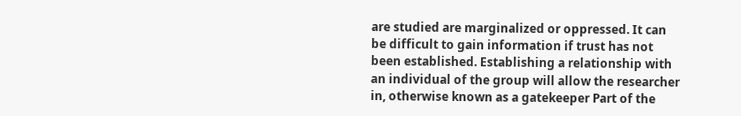are studied are marginalized or oppressed. It can be difficult to gain information if trust has not been established. Establishing a relationship with an individual of the group will allow the researcher in, otherwise known as a gatekeeper Part of the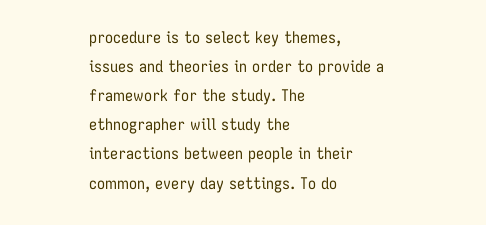procedure is to select key themes, issues and theories in order to provide a framework for the study. The ethnographer will study the interactions between people in their common, every day settings. To do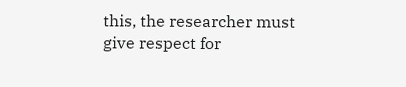this, the researcher must give respect for